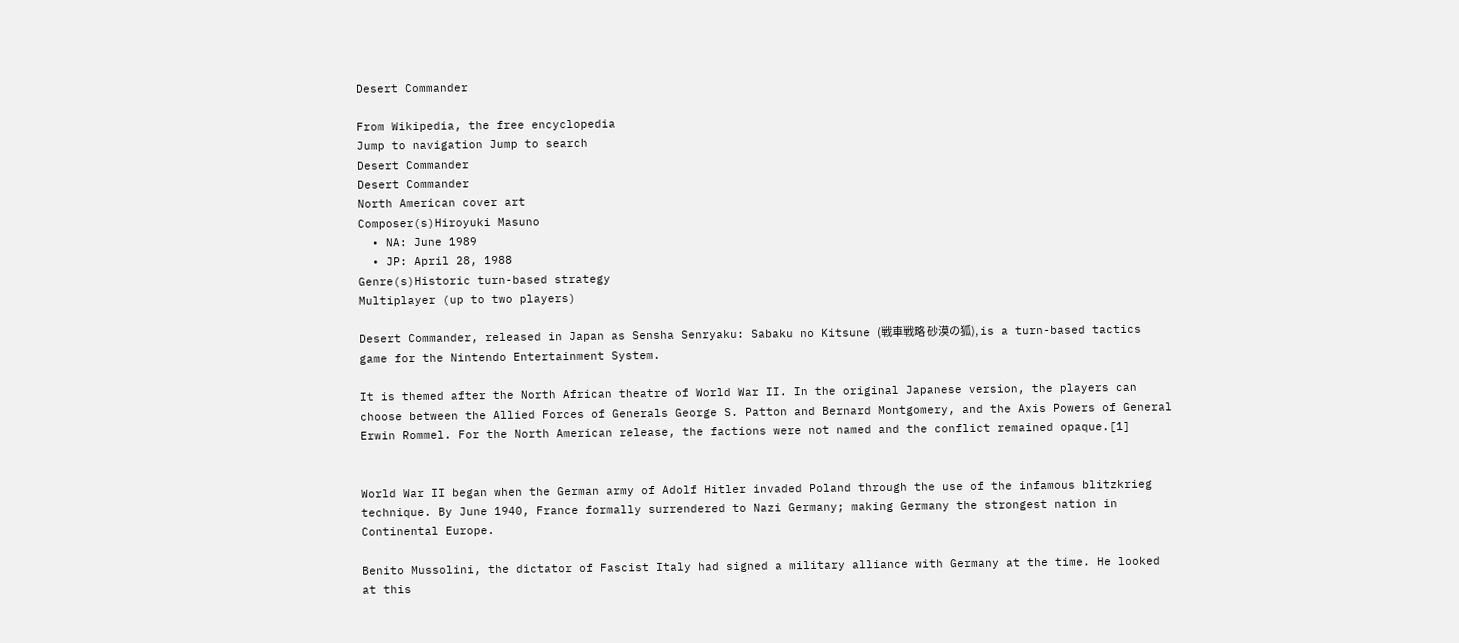Desert Commander

From Wikipedia, the free encyclopedia
Jump to navigation Jump to search
Desert Commander
Desert Commander
North American cover art
Composer(s)Hiroyuki Masuno
  • NA: June 1989
  • JP: April 28, 1988
Genre(s)Historic turn-based strategy
Multiplayer (up to two players)

Desert Commander, released in Japan as Sensha Senryaku: Sabaku no Kitsune (戦車戦略 砂漠の狐), is a turn-based tactics game for the Nintendo Entertainment System.

It is themed after the North African theatre of World War II. In the original Japanese version, the players can choose between the Allied Forces of Generals George S. Patton and Bernard Montgomery, and the Axis Powers of General Erwin Rommel. For the North American release, the factions were not named and the conflict remained opaque.[1]


World War II began when the German army of Adolf Hitler invaded Poland through the use of the infamous blitzkrieg technique. By June 1940, France formally surrendered to Nazi Germany; making Germany the strongest nation in Continental Europe.

Benito Mussolini, the dictator of Fascist Italy had signed a military alliance with Germany at the time. He looked at this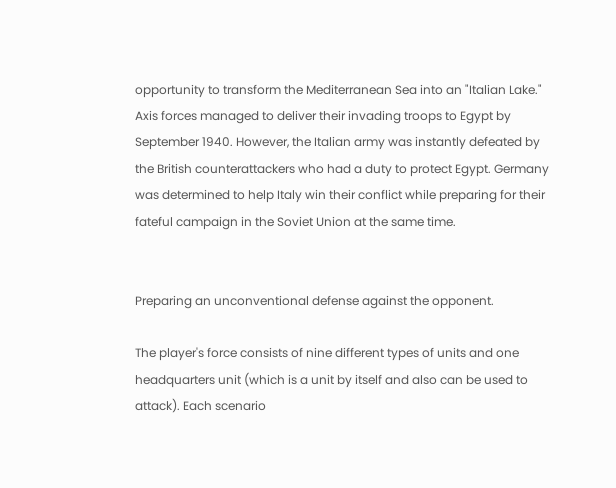opportunity to transform the Mediterranean Sea into an "Italian Lake." Axis forces managed to deliver their invading troops to Egypt by September 1940. However, the Italian army was instantly defeated by the British counterattackers who had a duty to protect Egypt. Germany was determined to help Italy win their conflict while preparing for their fateful campaign in the Soviet Union at the same time.


Preparing an unconventional defense against the opponent.

The player's force consists of nine different types of units and one headquarters unit (which is a unit by itself and also can be used to attack). Each scenario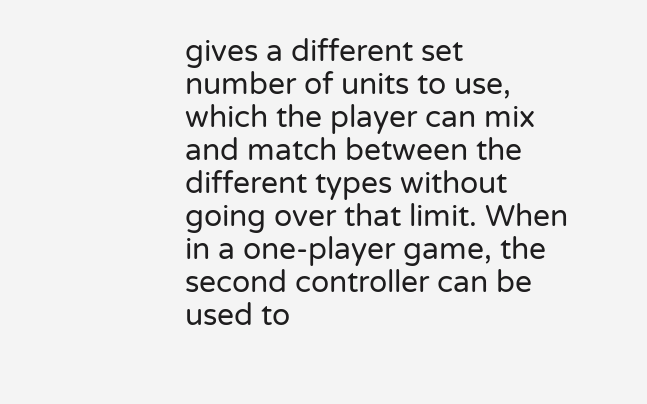gives a different set number of units to use, which the player can mix and match between the different types without going over that limit. When in a one-player game, the second controller can be used to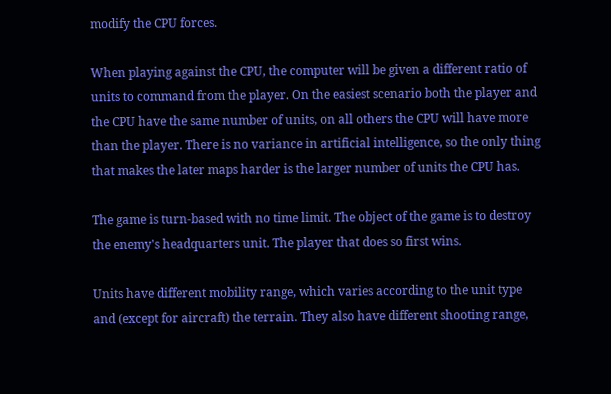modify the CPU forces.

When playing against the CPU, the computer will be given a different ratio of units to command from the player. On the easiest scenario both the player and the CPU have the same number of units, on all others the CPU will have more than the player. There is no variance in artificial intelligence, so the only thing that makes the later maps harder is the larger number of units the CPU has.

The game is turn-based with no time limit. The object of the game is to destroy the enemy's headquarters unit. The player that does so first wins.

Units have different mobility range, which varies according to the unit type and (except for aircraft) the terrain. They also have different shooting range,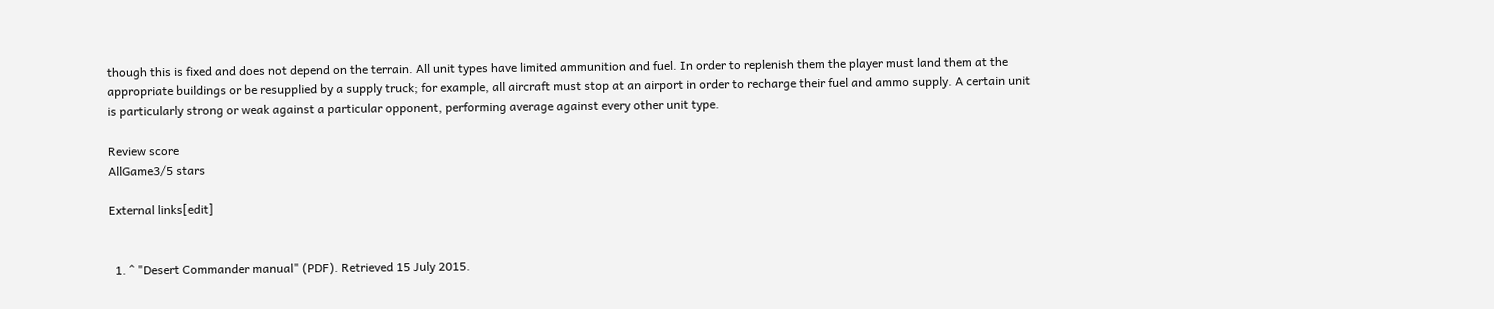though this is fixed and does not depend on the terrain. All unit types have limited ammunition and fuel. In order to replenish them the player must land them at the appropriate buildings or be resupplied by a supply truck; for example, all aircraft must stop at an airport in order to recharge their fuel and ammo supply. A certain unit is particularly strong or weak against a particular opponent, performing average against every other unit type.

Review score
AllGame3/5 stars

External links[edit]


  1. ^ "Desert Commander manual" (PDF). Retrieved 15 July 2015.